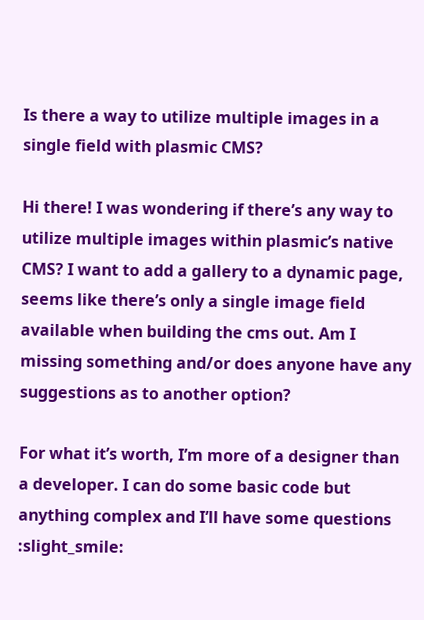Is there a way to utilize multiple images in a single field with plasmic CMS?

Hi there! I was wondering if there’s any way to utilize multiple images within plasmic’s native CMS? I want to add a gallery to a dynamic page, seems like there’s only a single image field available when building the cms out. Am I missing something and/or does anyone have any suggestions as to another option?

For what it’s worth, I’m more of a designer than a developer. I can do some basic code but anything complex and I’ll have some questions :slight_smile: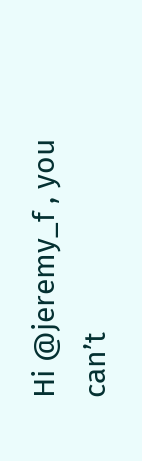Hi @jeremy_f , you can’t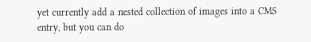yet currently add a nested collection of images into a CMS entry, but you can do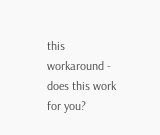this workaround - does this work for you?